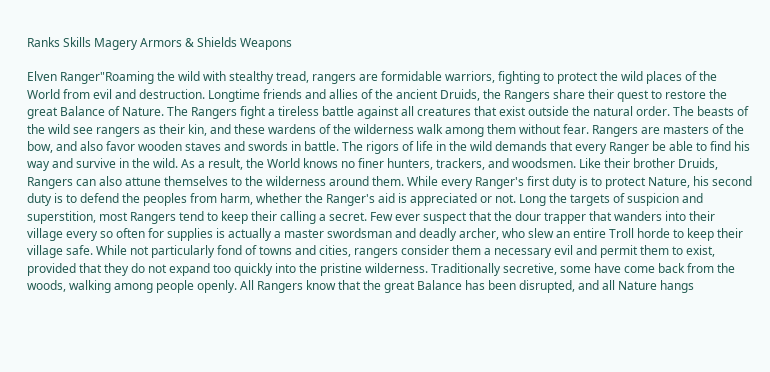Ranks Skills Magery Armors & Shields Weapons

Elven Ranger"Roaming the wild with stealthy tread, rangers are formidable warriors, fighting to protect the wild places of the World from evil and destruction. Longtime friends and allies of the ancient Druids, the Rangers share their quest to restore the great Balance of Nature. The Rangers fight a tireless battle against all creatures that exist outside the natural order. The beasts of the wild see rangers as their kin, and these wardens of the wilderness walk among them without fear. Rangers are masters of the bow, and also favor wooden staves and swords in battle. The rigors of life in the wild demands that every Ranger be able to find his way and survive in the wild. As a result, the World knows no finer hunters, trackers, and woodsmen. Like their brother Druids, Rangers can also attune themselves to the wilderness around them. While every Ranger's first duty is to protect Nature, his second duty is to defend the peoples from harm, whether the Ranger's aid is appreciated or not. Long the targets of suspicion and superstition, most Rangers tend to keep their calling a secret. Few ever suspect that the dour trapper that wanders into their village every so often for supplies is actually a master swordsman and deadly archer, who slew an entire Troll horde to keep their village safe. While not particularly fond of towns and cities, rangers consider them a necessary evil and permit them to exist, provided that they do not expand too quickly into the pristine wilderness. Traditionally secretive, some have come back from the woods, walking among people openly. All Rangers know that the great Balance has been disrupted, and all Nature hangs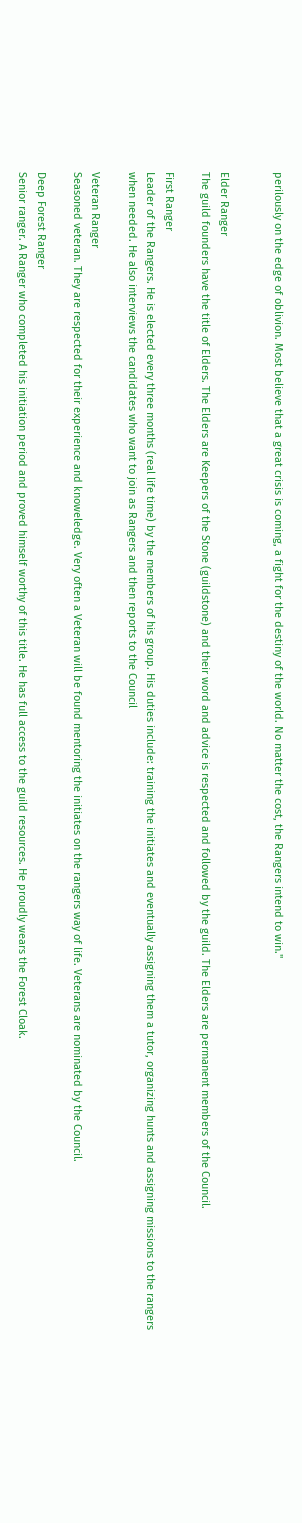perilously on the edge of oblivion. Most believe that a great crisis is coming, a fight for the destiny of the world. No matter the cost, the Rangers intend to win."


Elder Ranger
The guild founders have the title of Elders. The Elders are Keepers of the Stone (guildstone) and their word and advice is respected and followed by the guild. The Elders are permanent members of the Council.

First Ranger
Leader of the Rangers. He is elected every three months (real life time) by the members of his group. His duties include: training the initiates and eventually assigning them a tutor, organizing hunts and assigning missions to the rangers when needed. He also interviews the candidates who want to join as Rangers and then reports to the Council

Veteran Ranger
Seasoned veteran. They are respected for their experience and knoweledge. Very often a Veteran will be found mentoring the initiates on the rangers way of life. Veterans are nominated by the Council.

Deep Forest Ranger
Senior ranger. A Ranger who completed his initiation period and proved himself worthy of this title. He has full access to the guild resources. He proudly wears the Forest Cloak.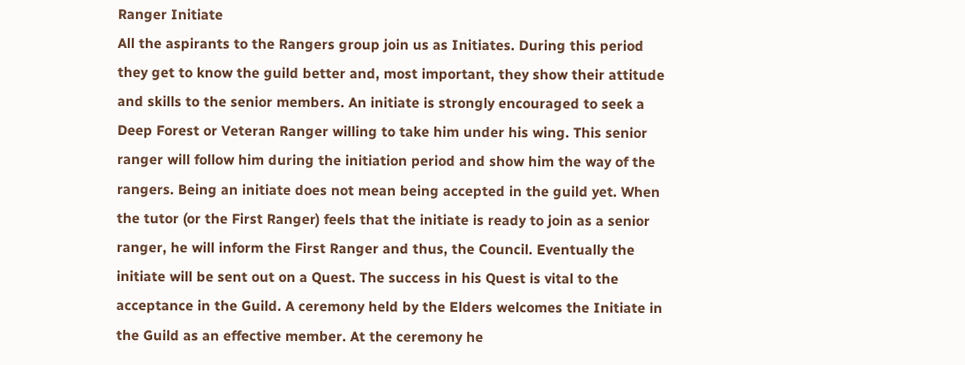Ranger Initiate
All the aspirants to the Rangers group join us as Initiates. During this period they get to know the guild better and, most important, they show their attitude and skills to the senior members. An initiate is strongly encouraged to seek a Deep Forest or Veteran Ranger willing to take him under his wing. This senior ranger will follow him during the initiation period and show him the way of the rangers. Being an initiate does not mean being accepted in the guild yet. When the tutor (or the First Ranger) feels that the initiate is ready to join as a senior ranger, he will inform the First Ranger and thus, the Council. Eventually the initiate will be sent out on a Quest. The success in his Quest is vital to the acceptance in the Guild. A ceremony held by the Elders welcomes the Initiate in the Guild as an effective member. At the ceremony he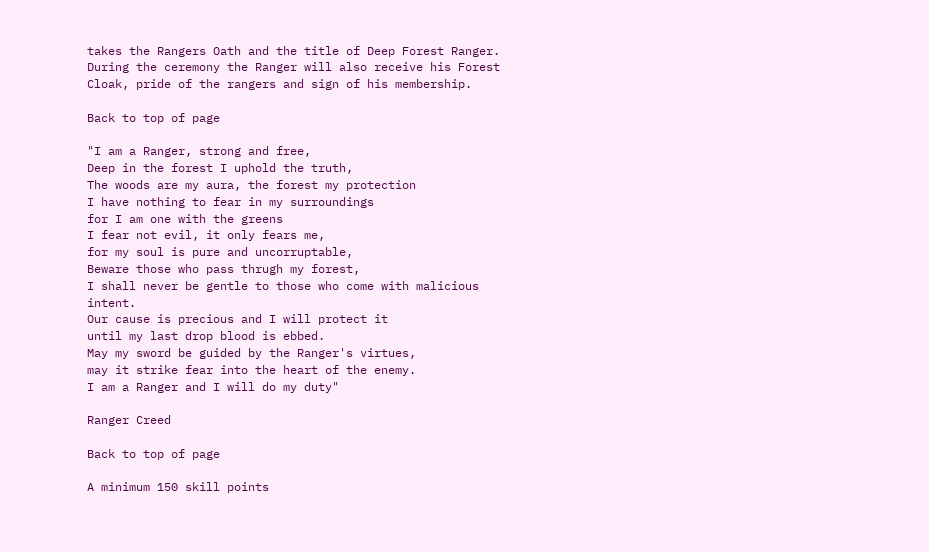takes the Rangers Oath and the title of Deep Forest Ranger. During the ceremony the Ranger will also receive his Forest Cloak, pride of the rangers and sign of his membership.

Back to top of page

"I am a Ranger, strong and free,
Deep in the forest I uphold the truth,
The woods are my aura, the forest my protection
I have nothing to fear in my surroundings
for I am one with the greens
I fear not evil, it only fears me,
for my soul is pure and uncorruptable,
Beware those who pass thrugh my forest,
I shall never be gentle to those who come with malicious intent.
Our cause is precious and I will protect it
until my last drop blood is ebbed.
May my sword be guided by the Ranger's virtues,
may it strike fear into the heart of the enemy.
I am a Ranger and I will do my duty"

Ranger Creed

Back to top of page

A minimum 150 skill points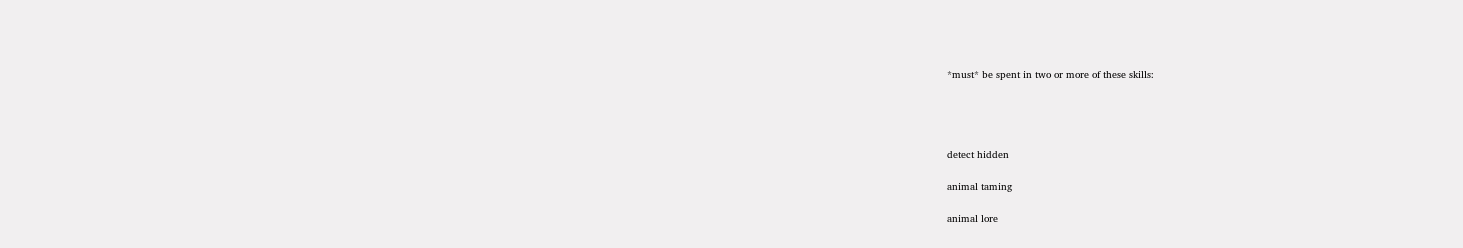*must* be spent in two or more of these skills:




detect hidden

animal taming

animal lore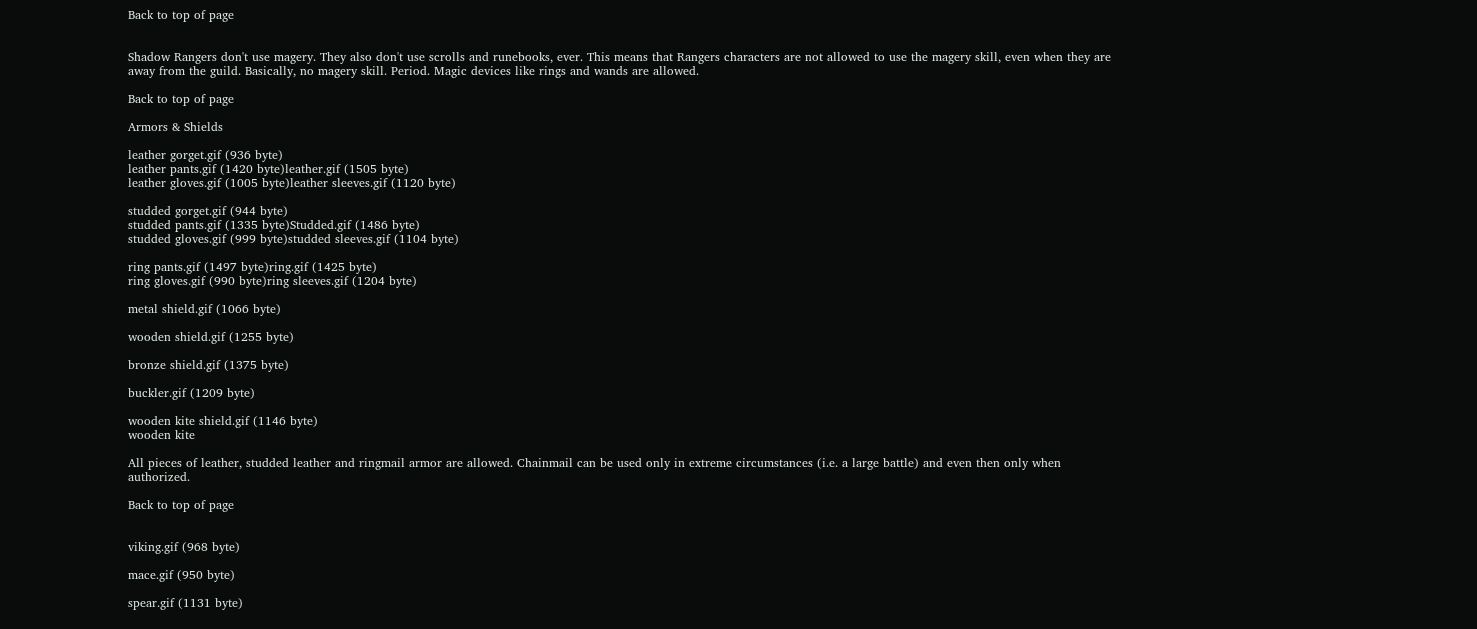Back to top of page


Shadow Rangers don't use magery. They also don't use scrolls and runebooks, ever. This means that Rangers characters are not allowed to use the magery skill, even when they are away from the guild. Basically, no magery skill. Period. Magic devices like rings and wands are allowed.

Back to top of page

Armors & Shields

leather gorget.gif (936 byte)
leather pants.gif (1420 byte)leather.gif (1505 byte)
leather gloves.gif (1005 byte)leather sleeves.gif (1120 byte)

studded gorget.gif (944 byte)
studded pants.gif (1335 byte)Studded.gif (1486 byte)
studded gloves.gif (999 byte)studded sleeves.gif (1104 byte)

ring pants.gif (1497 byte)ring.gif (1425 byte)
ring gloves.gif (990 byte)ring sleeves.gif (1204 byte)

metal shield.gif (1066 byte)

wooden shield.gif (1255 byte)

bronze shield.gif (1375 byte)

buckler.gif (1209 byte)

wooden kite shield.gif (1146 byte)
wooden kite

All pieces of leather, studded leather and ringmail armor are allowed. Chainmail can be used only in extreme circumstances (i.e. a large battle) and even then only when authorized.

Back to top of page


viking.gif (968 byte)

mace.gif (950 byte)

spear.gif (1131 byte)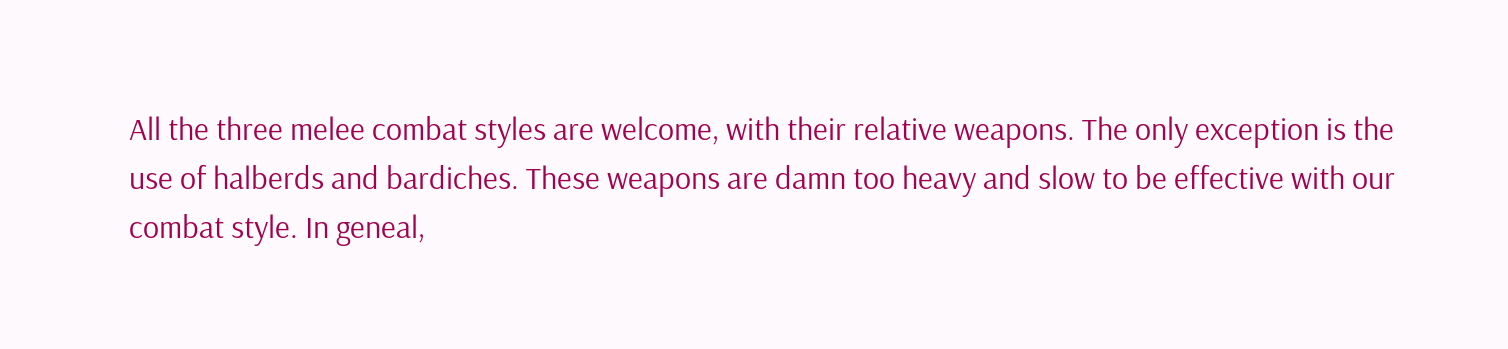All the three melee combat styles are welcome, with their relative weapons. The only exception is the use of halberds and bardiches. These weapons are damn too heavy and slow to be effective with our combat style. In geneal,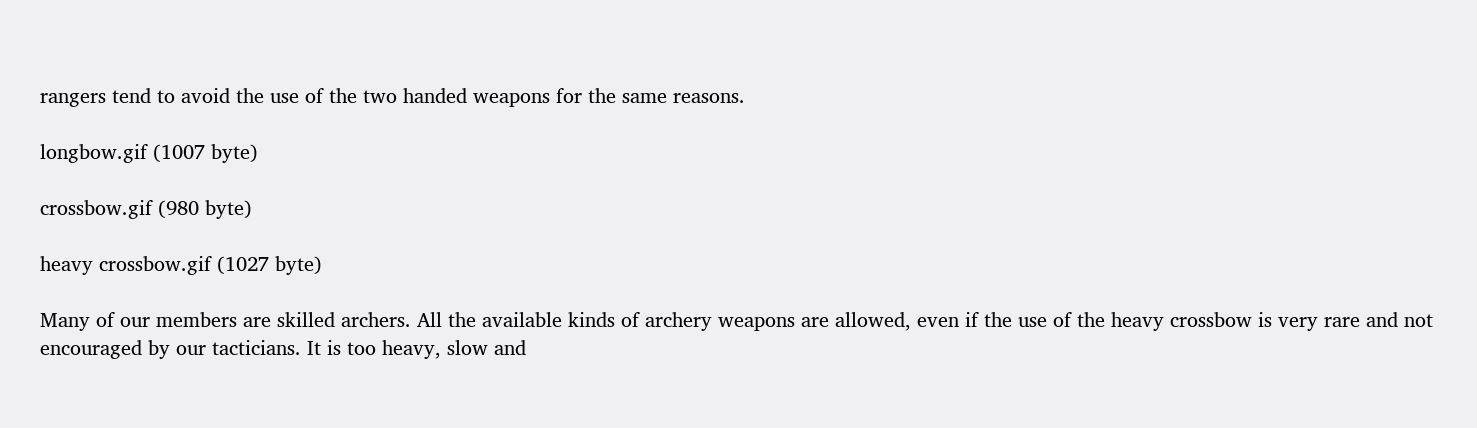rangers tend to avoid the use of the two handed weapons for the same reasons.

longbow.gif (1007 byte)

crossbow.gif (980 byte)

heavy crossbow.gif (1027 byte)

Many of our members are skilled archers. All the available kinds of archery weapons are allowed, even if the use of the heavy crossbow is very rare and not encouraged by our tacticians. It is too heavy, slow and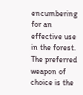encumbering for an effective use in the forest. The preferred weapon of choice is the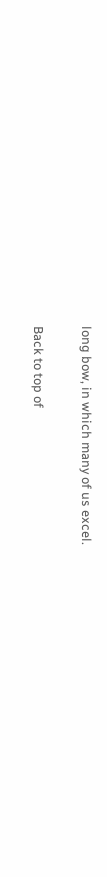long bow, in which many of us excel.

Back to top of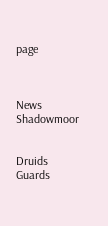page



News Shadowmoor


Druids Guards